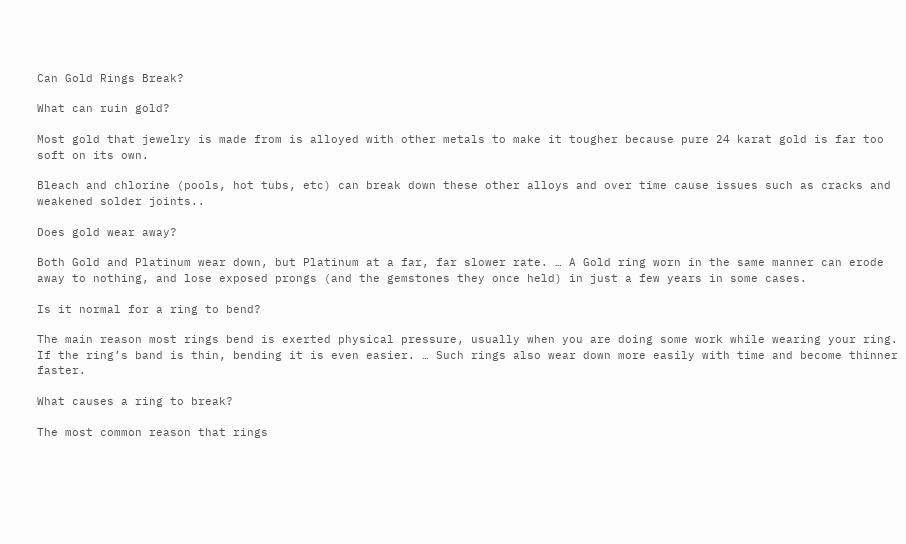Can Gold Rings Break?

What can ruin gold?

Most gold that jewelry is made from is alloyed with other metals to make it tougher because pure 24 karat gold is far too soft on its own.

Bleach and chlorine (pools, hot tubs, etc) can break down these other alloys and over time cause issues such as cracks and weakened solder joints..

Does gold wear away?

Both Gold and Platinum wear down, but Platinum at a far, far slower rate. … A Gold ring worn in the same manner can erode away to nothing, and lose exposed prongs (and the gemstones they once held) in just a few years in some cases.

Is it normal for a ring to bend?

The main reason most rings bend is exerted physical pressure, usually when you are doing some work while wearing your ring. If the ring’s band is thin, bending it is even easier. … Such rings also wear down more easily with time and become thinner faster.

What causes a ring to break?

The most common reason that rings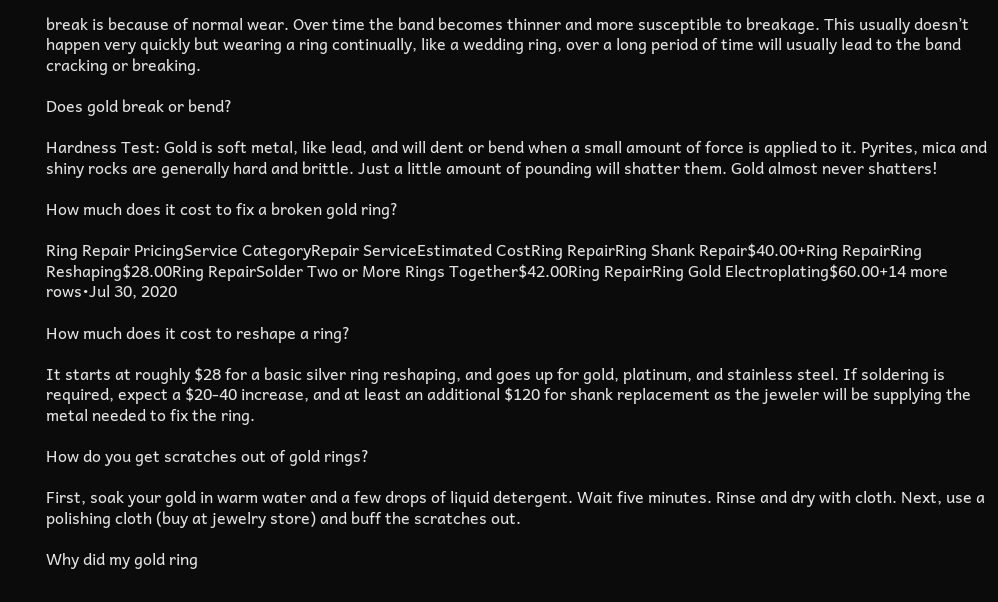break is because of normal wear. Over time the band becomes thinner and more susceptible to breakage. This usually doesn’t happen very quickly but wearing a ring continually, like a wedding ring, over a long period of time will usually lead to the band cracking or breaking.

Does gold break or bend?

Hardness Test: Gold is soft metal, like lead, and will dent or bend when a small amount of force is applied to it. Pyrites, mica and shiny rocks are generally hard and brittle. Just a little amount of pounding will shatter them. Gold almost never shatters!

How much does it cost to fix a broken gold ring?

Ring Repair PricingService CategoryRepair ServiceEstimated CostRing RepairRing Shank Repair$40.00+Ring RepairRing Reshaping$28.00Ring RepairSolder Two or More Rings Together$42.00Ring RepairRing Gold Electroplating$60.00+14 more rows•Jul 30, 2020

How much does it cost to reshape a ring?

It starts at roughly $28 for a basic silver ring reshaping, and goes up for gold, platinum, and stainless steel. If soldering is required, expect a $20-40 increase, and at least an additional $120 for shank replacement as the jeweler will be supplying the metal needed to fix the ring.

How do you get scratches out of gold rings?

First, soak your gold in warm water and a few drops of liquid detergent. Wait five minutes. Rinse and dry with cloth. Next, use a polishing cloth (buy at jewelry store) and buff the scratches out.

Why did my gold ring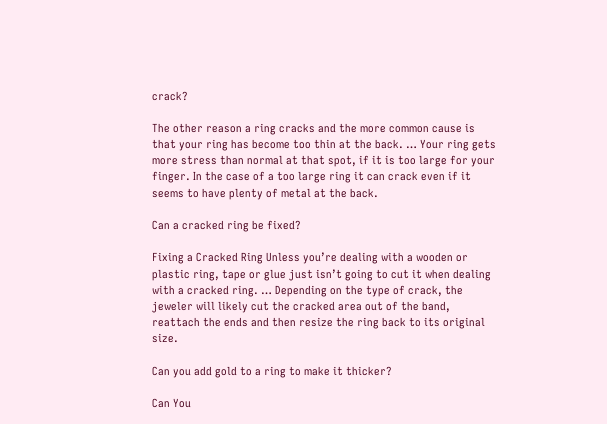crack?

The other reason a ring cracks and the more common cause is that your ring has become too thin at the back. … Your ring gets more stress than normal at that spot, if it is too large for your finger. In the case of a too large ring it can crack even if it seems to have plenty of metal at the back.

Can a cracked ring be fixed?

Fixing a Cracked Ring Unless you’re dealing with a wooden or plastic ring, tape or glue just isn’t going to cut it when dealing with a cracked ring. … Depending on the type of crack, the jeweler will likely cut the cracked area out of the band, reattach the ends and then resize the ring back to its original size.

Can you add gold to a ring to make it thicker?

Can You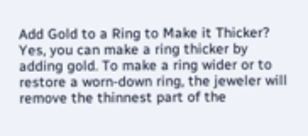Add Gold to a Ring to Make it Thicker? Yes, you can make a ring thicker by adding gold. To make a ring wider or to restore a worn-down ring, the jeweler will remove the thinnest part of the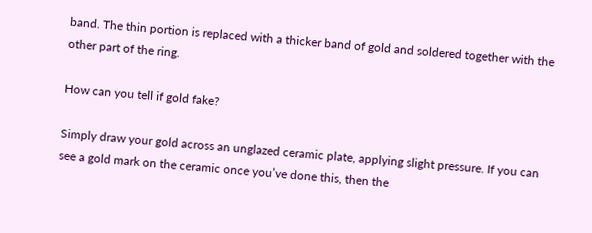band. The thin portion is replaced with a thicker band of gold and soldered together with the other part of the ring.

How can you tell if gold fake?

Simply draw your gold across an unglazed ceramic plate, applying slight pressure. If you can see a gold mark on the ceramic once you’ve done this, then the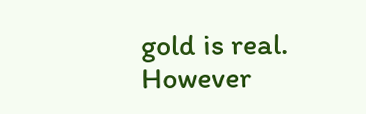gold is real. However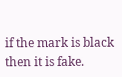if the mark is black then it is fake.